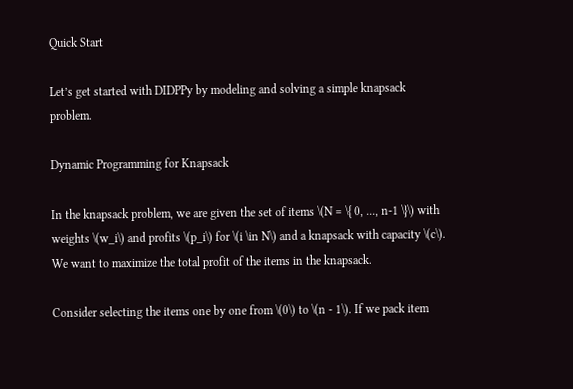Quick Start

Let’s get started with DIDPPy by modeling and solving a simple knapsack problem.

Dynamic Programming for Knapsack

In the knapsack problem, we are given the set of items \(N = \{ 0, ..., n-1 \}\) with weights \(w_i\) and profits \(p_i\) for \(i \in N\) and a knapsack with capacity \(c\). We want to maximize the total profit of the items in the knapsack.

Consider selecting the items one by one from \(0\) to \(n - 1\). If we pack item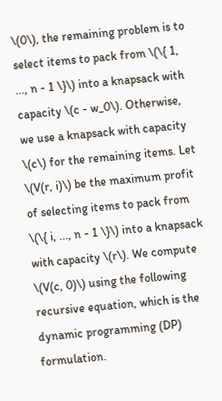\(0\), the remaining problem is to select items to pack from \(\{ 1, ..., n - 1 \}\) into a knapsack with capacity \(c - w_0\). Otherwise, we use a knapsack with capacity \(c\) for the remaining items. Let \(V(r, i)\) be the maximum profit of selecting items to pack from \(\{ i, ..., n - 1 \}\) into a knapsack with capacity \(r\). We compute \(V(c, 0)\) using the following recursive equation, which is the dynamic programming (DP) formulation.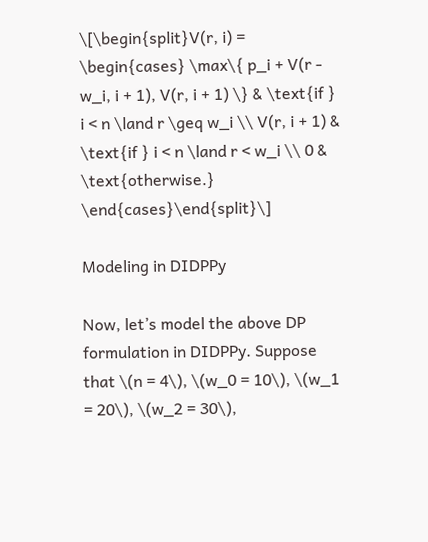\[\begin{split}V(r, i) = \begin{cases} \max\{ p_i + V(r - w_i, i + 1), V(r, i + 1) \} & \text{if } i < n \land r \geq w_i \\ V(r, i + 1) & \text{if } i < n \land r < w_i \\ 0 & \text{otherwise.} \end{cases}\end{split}\]

Modeling in DIDPPy

Now, let’s model the above DP formulation in DIDPPy. Suppose that \(n = 4\), \(w_0 = 10\), \(w_1 = 20\), \(w_2 = 30\),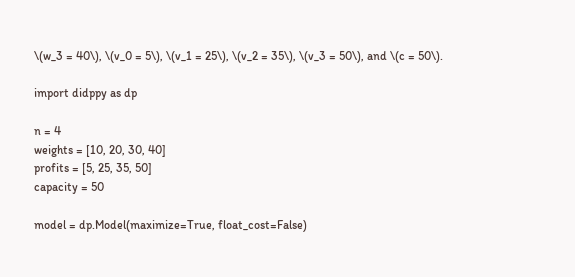\(w_3 = 40\), \(v_0 = 5\), \(v_1 = 25\), \(v_2 = 35\), \(v_3 = 50\), and \(c = 50\).

import didppy as dp

n = 4
weights = [10, 20, 30, 40]
profits = [5, 25, 35, 50]
capacity = 50

model = dp.Model(maximize=True, float_cost=False)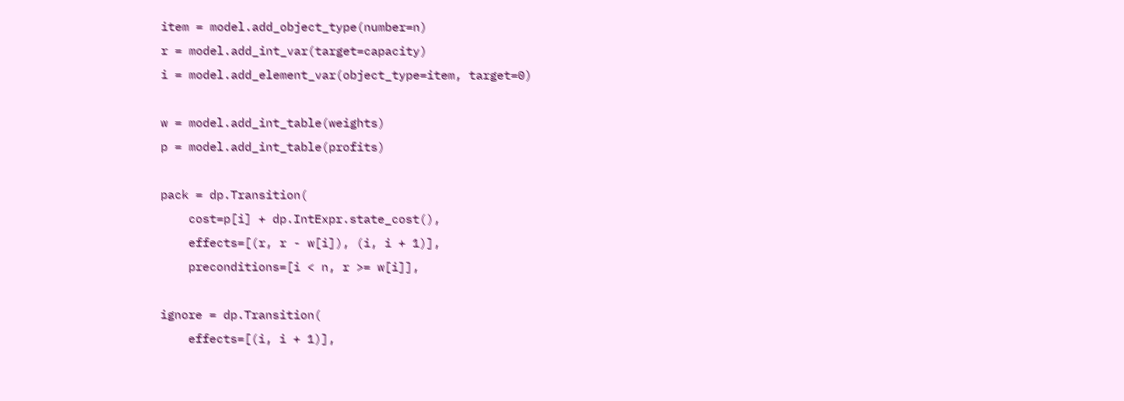item = model.add_object_type(number=n)
r = model.add_int_var(target=capacity)
i = model.add_element_var(object_type=item, target=0)

w = model.add_int_table(weights)
p = model.add_int_table(profits)

pack = dp.Transition(
    cost=p[i] + dp.IntExpr.state_cost(),
    effects=[(r, r - w[i]), (i, i + 1)],
    preconditions=[i < n, r >= w[i]],

ignore = dp.Transition(
    effects=[(i, i + 1)],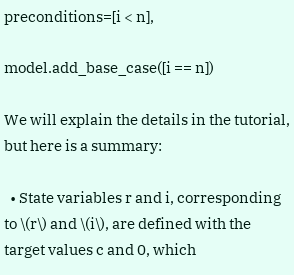preconditions=[i < n],

model.add_base_case([i == n])

We will explain the details in the tutorial, but here is a summary:

  • State variables r and i, corresponding to \(r\) and \(i\), are defined with the target values c and 0, which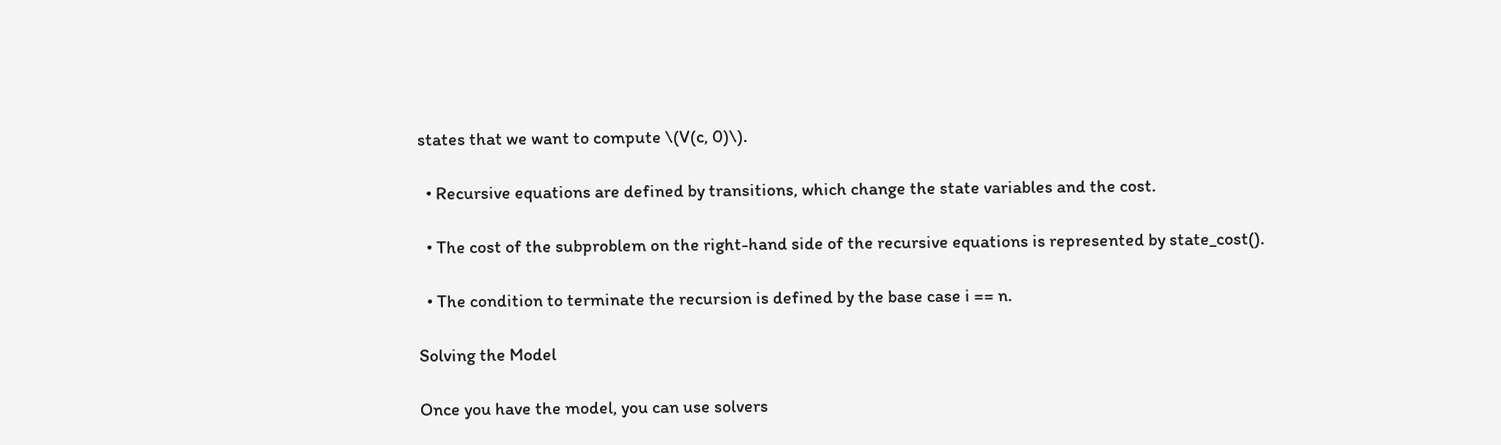states that we want to compute \(V(c, 0)\).

  • Recursive equations are defined by transitions, which change the state variables and the cost.

  • The cost of the subproblem on the right-hand side of the recursive equations is represented by state_cost().

  • The condition to terminate the recursion is defined by the base case i == n.

Solving the Model

Once you have the model, you can use solvers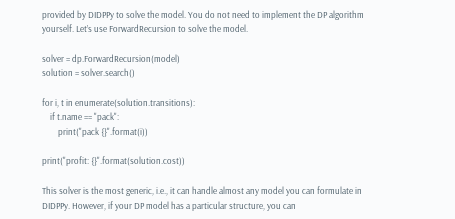provided by DIDPPy to solve the model. You do not need to implement the DP algorithm yourself. Let’s use ForwardRecursion to solve the model.

solver = dp.ForwardRecursion(model)
solution = solver.search()

for i, t in enumerate(solution.transitions):
    if t.name == "pack":
        print("pack {}".format(i))

print("profit: {}".format(solution.cost))

This solver is the most generic, i.e., it can handle almost any model you can formulate in DIDPPy. However, if your DP model has a particular structure, you can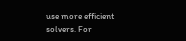use more efficient solvers. For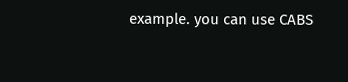example. you can use CABS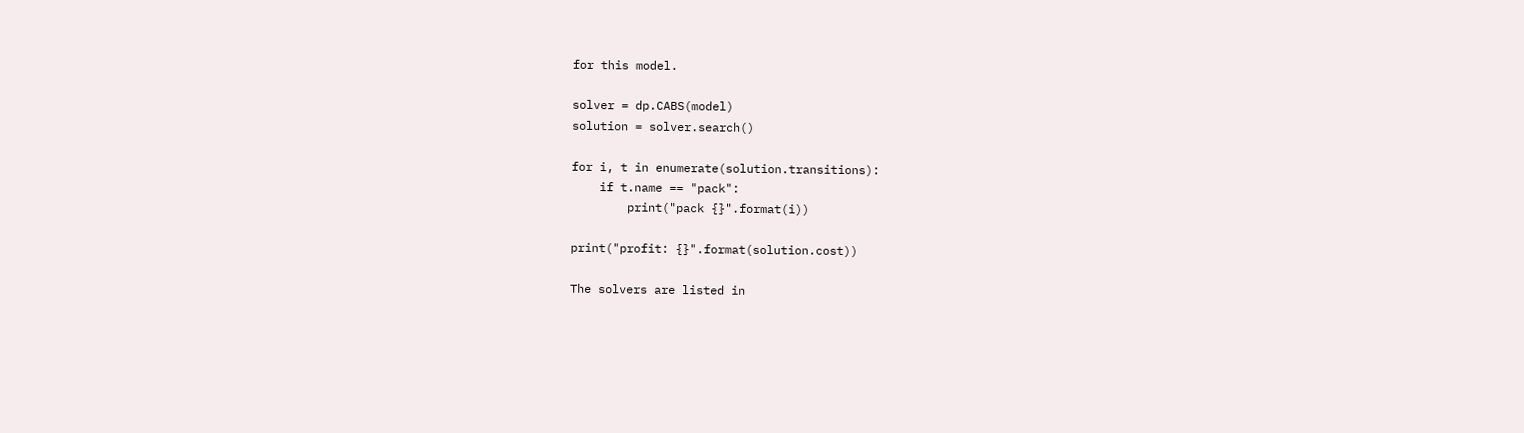for this model.

solver = dp.CABS(model)
solution = solver.search()

for i, t in enumerate(solution.transitions):
    if t.name == "pack":
        print("pack {}".format(i))

print("profit: {}".format(solution.cost))

The solvers are listed in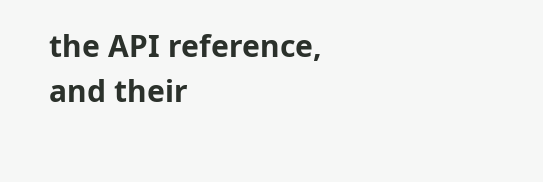the API reference, and their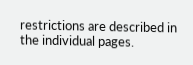restrictions are described in the individual pages.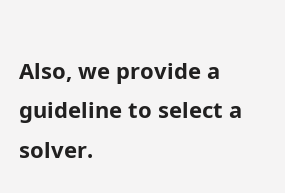Also, we provide a guideline to select a solver.